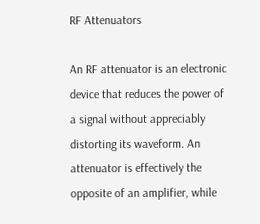RF Attenuators

An RF attenuator is an electronic device that reduces the power of a signal without appreciably distorting its waveform. An attenuator is effectively the opposite of an amplifier, while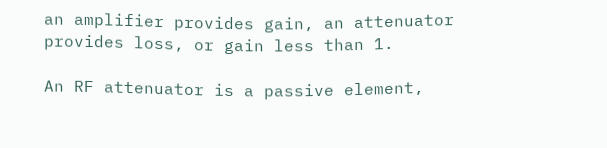an amplifier provides gain, an attenuator provides loss, or gain less than 1.

An RF attenuator is a passive element,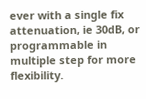ever with a single fix attenuation, ie 30dB, or programmable in multiple step for more flexibility.